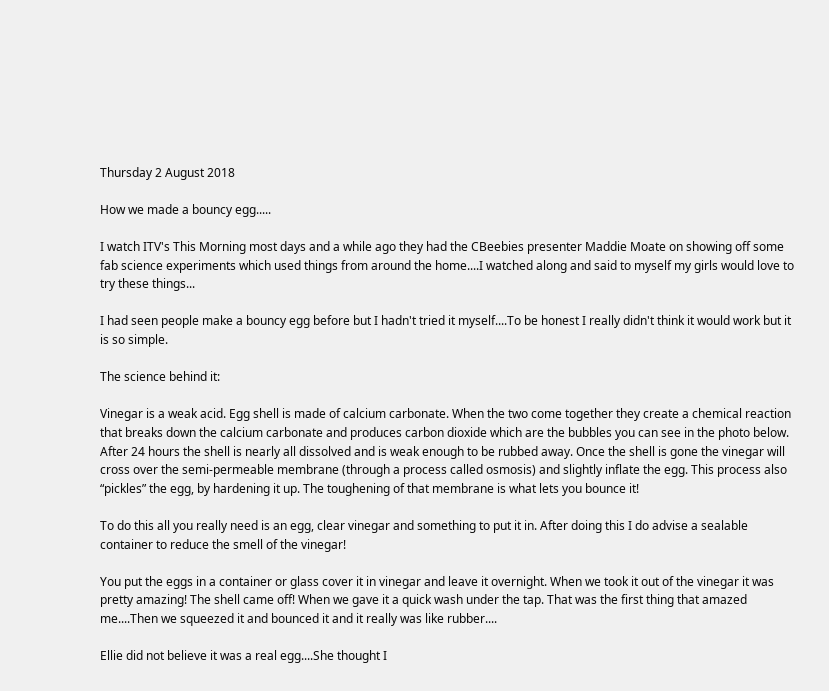Thursday 2 August 2018

How we made a bouncy egg.....

I watch ITV's This Morning most days and a while ago they had the CBeebies presenter Maddie Moate on showing off some fab science experiments which used things from around the home....I watched along and said to myself my girls would love to try these things...

I had seen people make a bouncy egg before but I hadn't tried it myself....To be honest I really didn't think it would work but it is so simple.

The science behind it:

Vinegar is a weak acid. Egg shell is made of calcium carbonate. When the two come together they create a chemical reaction that breaks down the calcium carbonate and produces carbon dioxide which are the bubbles you can see in the photo below. After 24 hours the shell is nearly all dissolved and is weak enough to be rubbed away. Once the shell is gone the vinegar will cross over the semi-permeable membrane (through a process called osmosis) and slightly inflate the egg. This process also “pickles” the egg, by hardening it up. The toughening of that membrane is what lets you bounce it!

To do this all you really need is an egg, clear vinegar and something to put it in. After doing this I do advise a sealable container to reduce the smell of the vinegar!

You put the eggs in a container or glass cover it in vinegar and leave it overnight. When we took it out of the vinegar it was pretty amazing! The shell came off! When we gave it a quick wash under the tap. That was the first thing that amazed me....Then we squeezed it and bounced it and it really was like rubber....

Ellie did not believe it was a real egg....She thought I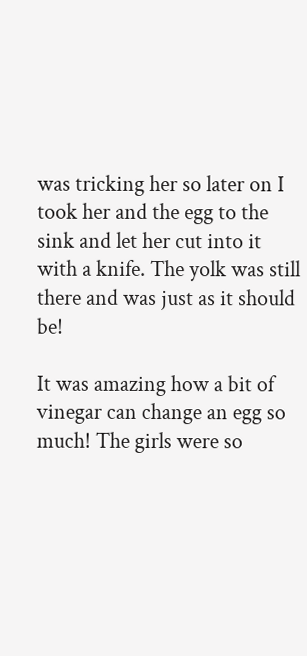was tricking her so later on I took her and the egg to the sink and let her cut into it with a knife. The yolk was still there and was just as it should be!

It was amazing how a bit of vinegar can change an egg so much! The girls were so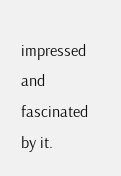impressed and fascinated by it.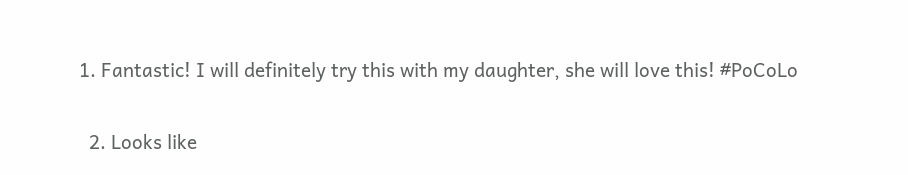1. Fantastic! I will definitely try this with my daughter, she will love this! #PoCoLo

  2. Looks like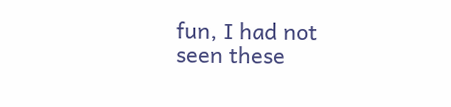fun, I had not seen these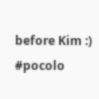before Kim :) #pocolo